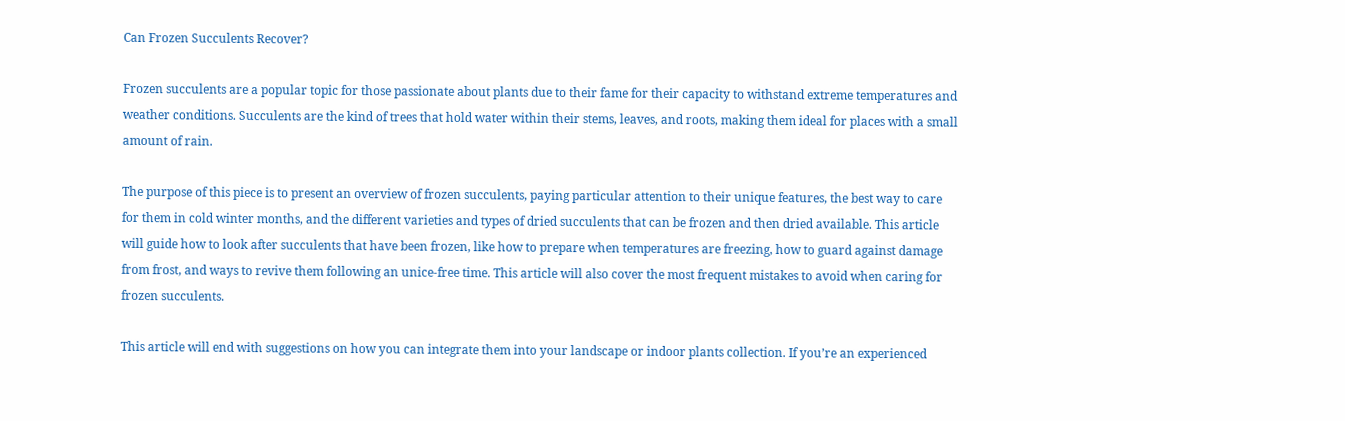Can Frozen Succulents Recover?

Frozen succulents are a popular topic for those passionate about plants due to their fame for their capacity to withstand extreme temperatures and weather conditions. Succulents are the kind of trees that hold water within their stems, leaves, and roots, making them ideal for places with a small amount of rain.

The purpose of this piece is to present an overview of frozen succulents, paying particular attention to their unique features, the best way to care for them in cold winter months, and the different varieties and types of dried succulents that can be frozen and then dried available. This article will guide how to look after succulents that have been frozen, like how to prepare when temperatures are freezing, how to guard against damage from frost, and ways to revive them following an unice-free time. This article will also cover the most frequent mistakes to avoid when caring for frozen succulents.

This article will end with suggestions on how you can integrate them into your landscape or indoor plants collection. If you’re an experienced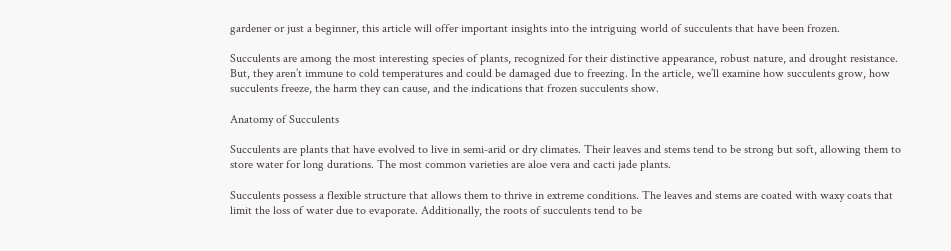gardener or just a beginner, this article will offer important insights into the intriguing world of succulents that have been frozen.

Succulents are among the most interesting species of plants, recognized for their distinctive appearance, robust nature, and drought resistance. But, they aren’t immune to cold temperatures and could be damaged due to freezing. In the article, we’ll examine how succulents grow, how succulents freeze, the harm they can cause, and the indications that frozen succulents show.

Anatomy of Succulents

Succulents are plants that have evolved to live in semi-arid or dry climates. Their leaves and stems tend to be strong but soft, allowing them to store water for long durations. The most common varieties are aloe vera and cacti jade plants.

Succulents possess a flexible structure that allows them to thrive in extreme conditions. The leaves and stems are coated with waxy coats that limit the loss of water due to evaporate. Additionally, the roots of succulents tend to be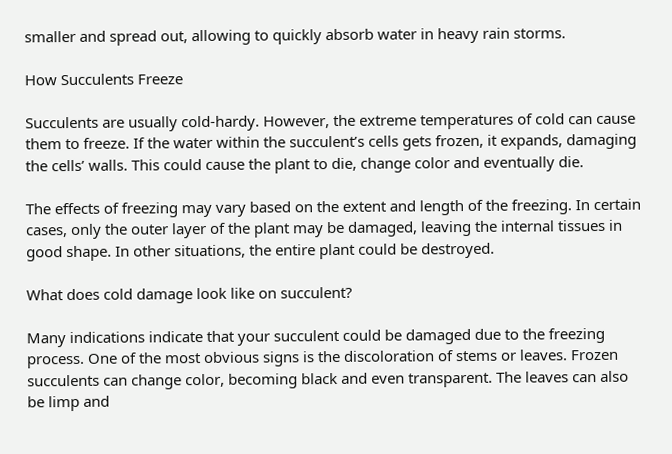smaller and spread out, allowing to quickly absorb water in heavy rain storms.

How Succulents Freeze

Succulents are usually cold-hardy. However, the extreme temperatures of cold can cause them to freeze. If the water within the succulent’s cells gets frozen, it expands, damaging the cells’ walls. This could cause the plant to die, change color and eventually die.

The effects of freezing may vary based on the extent and length of the freezing. In certain cases, only the outer layer of the plant may be damaged, leaving the internal tissues in good shape. In other situations, the entire plant could be destroyed.

What does cold damage look like on succulent?

Many indications indicate that your succulent could be damaged due to the freezing process. One of the most obvious signs is the discoloration of stems or leaves. Frozen succulents can change color, becoming black and even transparent. The leaves can also be limp and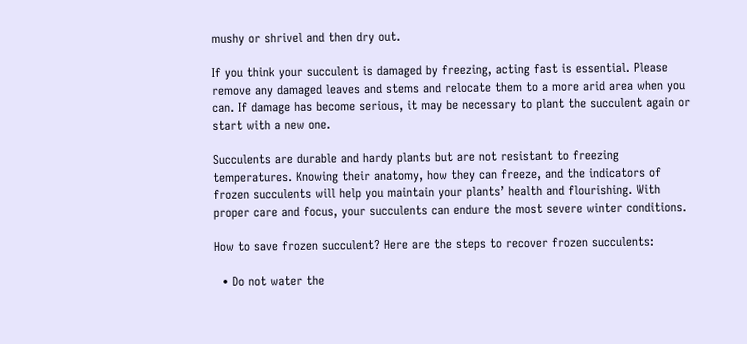mushy or shrivel and then dry out.

If you think your succulent is damaged by freezing, acting fast is essential. Please remove any damaged leaves and stems and relocate them to a more arid area when you can. If damage has become serious, it may be necessary to plant the succulent again or start with a new one.

Succulents are durable and hardy plants but are not resistant to freezing temperatures. Knowing their anatomy, how they can freeze, and the indicators of frozen succulents will help you maintain your plants’ health and flourishing. With proper care and focus, your succulents can endure the most severe winter conditions.

How to save frozen succulent? Here are the steps to recover frozen succulents:

  • Do not water the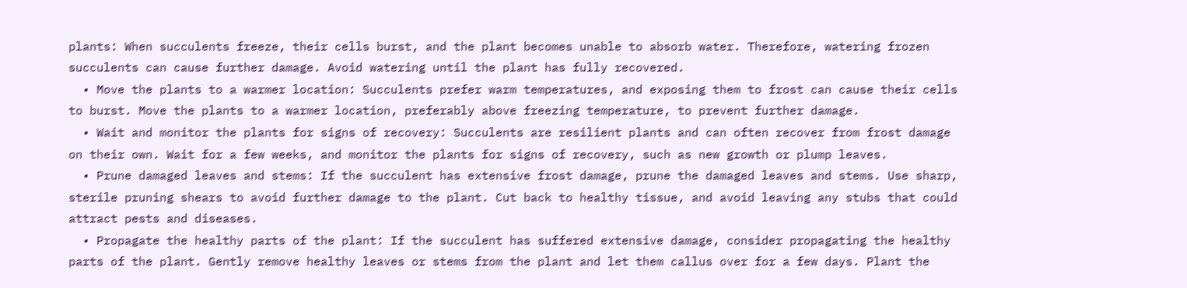plants: When succulents freeze, their cells burst, and the plant becomes unable to absorb water. Therefore, watering frozen succulents can cause further damage. Avoid watering until the plant has fully recovered.
  • Move the plants to a warmer location: Succulents prefer warm temperatures, and exposing them to frost can cause their cells to burst. Move the plants to a warmer location, preferably above freezing temperature, to prevent further damage.
  • Wait and monitor the plants for signs of recovery: Succulents are resilient plants and can often recover from frost damage on their own. Wait for a few weeks, and monitor the plants for signs of recovery, such as new growth or plump leaves.
  • Prune damaged leaves and stems: If the succulent has extensive frost damage, prune the damaged leaves and stems. Use sharp, sterile pruning shears to avoid further damage to the plant. Cut back to healthy tissue, and avoid leaving any stubs that could attract pests and diseases.
  • Propagate the healthy parts of the plant: If the succulent has suffered extensive damage, consider propagating the healthy parts of the plant. Gently remove healthy leaves or stems from the plant and let them callus over for a few days. Plant the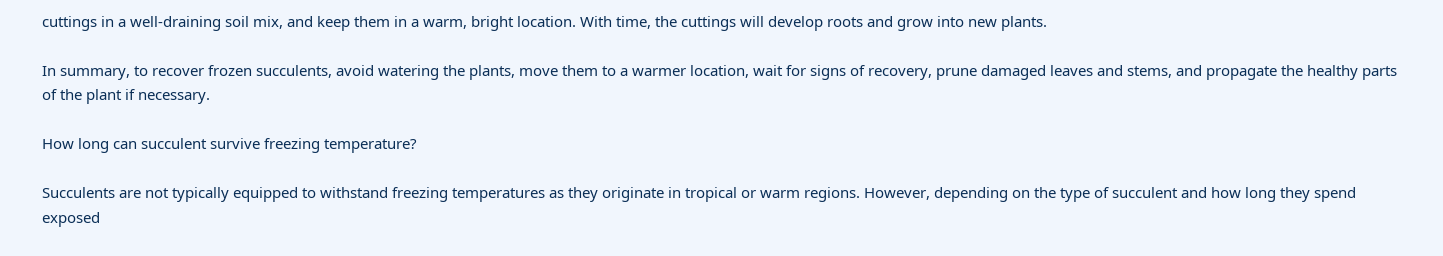cuttings in a well-draining soil mix, and keep them in a warm, bright location. With time, the cuttings will develop roots and grow into new plants.

In summary, to recover frozen succulents, avoid watering the plants, move them to a warmer location, wait for signs of recovery, prune damaged leaves and stems, and propagate the healthy parts of the plant if necessary.

How long can succulent survive freezing temperature?

Succulents are not typically equipped to withstand freezing temperatures as they originate in tropical or warm regions. However, depending on the type of succulent and how long they spend exposed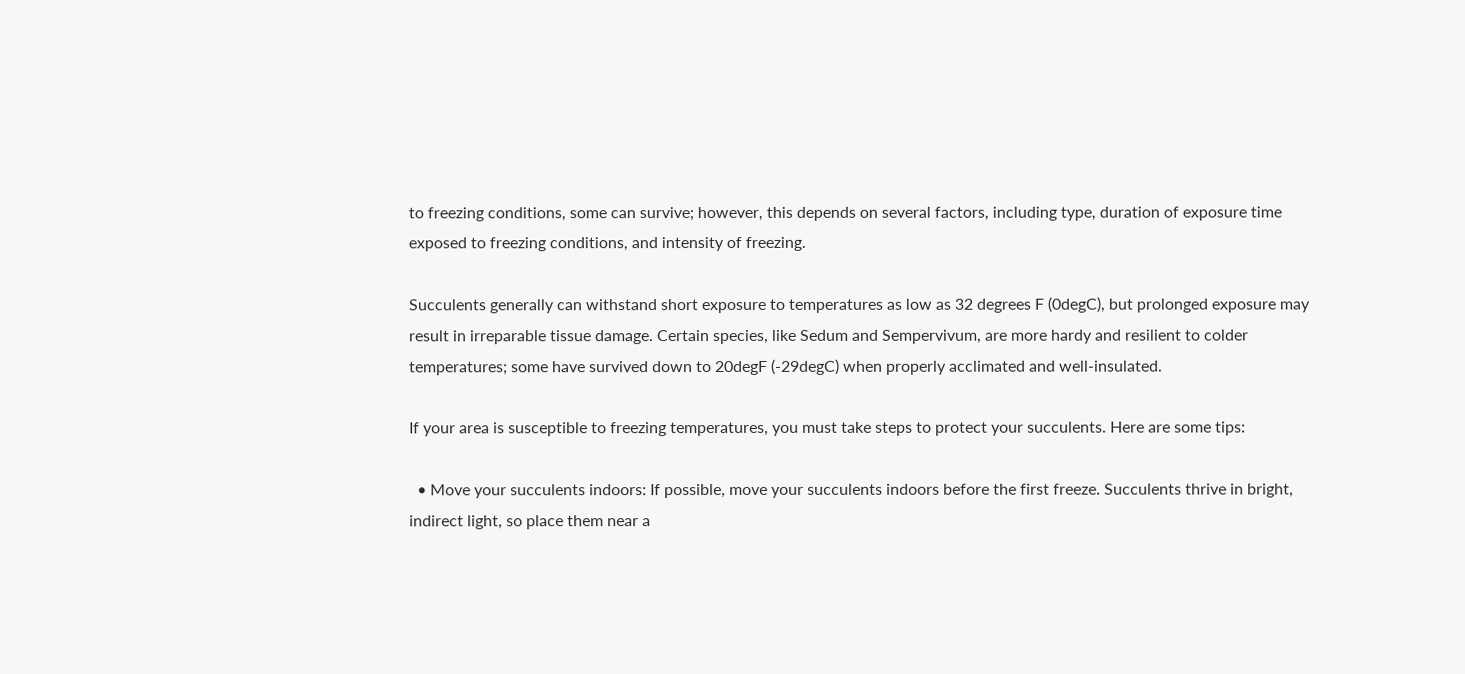to freezing conditions, some can survive; however, this depends on several factors, including type, duration of exposure time exposed to freezing conditions, and intensity of freezing.

Succulents generally can withstand short exposure to temperatures as low as 32 degrees F (0degC), but prolonged exposure may result in irreparable tissue damage. Certain species, like Sedum and Sempervivum, are more hardy and resilient to colder temperatures; some have survived down to 20degF (-29degC) when properly acclimated and well-insulated.

If your area is susceptible to freezing temperatures, you must take steps to protect your succulents. Here are some tips:

  • Move your succulents indoors: If possible, move your succulents indoors before the first freeze. Succulents thrive in bright, indirect light, so place them near a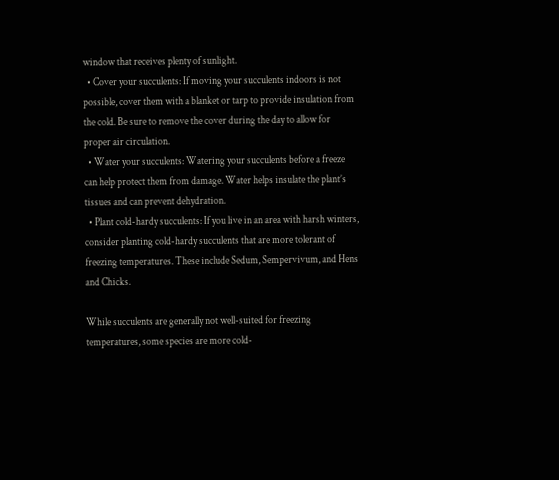window that receives plenty of sunlight.
  • Cover your succulents: If moving your succulents indoors is not possible, cover them with a blanket or tarp to provide insulation from the cold. Be sure to remove the cover during the day to allow for proper air circulation.
  • Water your succulents: Watering your succulents before a freeze can help protect them from damage. Water helps insulate the plant’s tissues and can prevent dehydration.
  • Plant cold-hardy succulents: If you live in an area with harsh winters, consider planting cold-hardy succulents that are more tolerant of freezing temperatures. These include Sedum, Sempervivum, and Hens and Chicks.

While succulents are generally not well-suited for freezing temperatures, some species are more cold-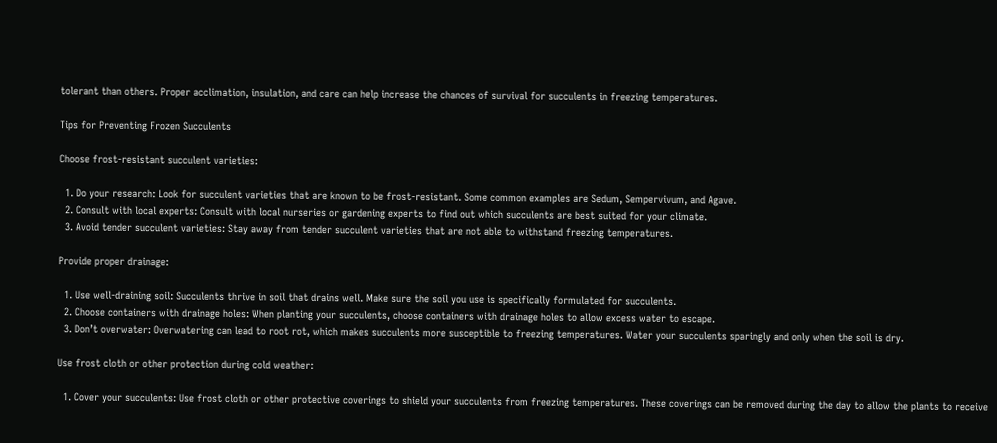tolerant than others. Proper acclimation, insulation, and care can help increase the chances of survival for succulents in freezing temperatures.

Tips for Preventing Frozen Succulents

Choose frost-resistant succulent varieties:

  1. Do your research: Look for succulent varieties that are known to be frost-resistant. Some common examples are Sedum, Sempervivum, and Agave.
  2. Consult with local experts: Consult with local nurseries or gardening experts to find out which succulents are best suited for your climate.
  3. Avoid tender succulent varieties: Stay away from tender succulent varieties that are not able to withstand freezing temperatures.

Provide proper drainage:

  1. Use well-draining soil: Succulents thrive in soil that drains well. Make sure the soil you use is specifically formulated for succulents.
  2. Choose containers with drainage holes: When planting your succulents, choose containers with drainage holes to allow excess water to escape.
  3. Don’t overwater: Overwatering can lead to root rot, which makes succulents more susceptible to freezing temperatures. Water your succulents sparingly and only when the soil is dry.

Use frost cloth or other protection during cold weather:

  1. Cover your succulents: Use frost cloth or other protective coverings to shield your succulents from freezing temperatures. These coverings can be removed during the day to allow the plants to receive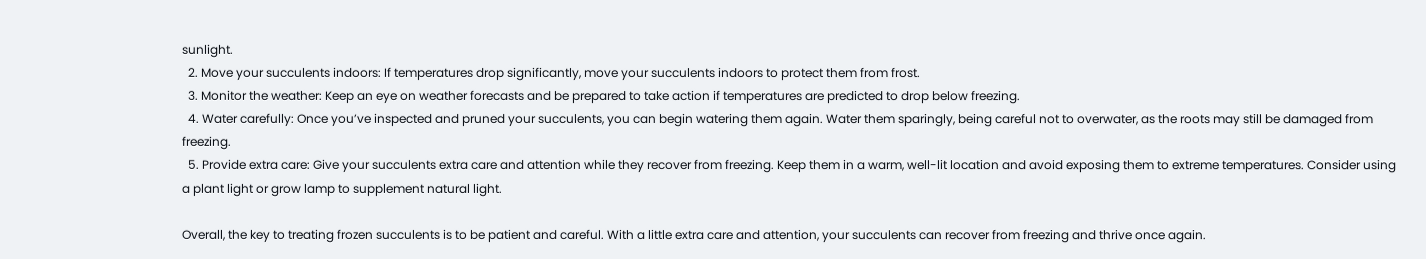sunlight.
  2. Move your succulents indoors: If temperatures drop significantly, move your succulents indoors to protect them from frost.
  3. Monitor the weather: Keep an eye on weather forecasts and be prepared to take action if temperatures are predicted to drop below freezing.
  4. Water carefully: Once you’ve inspected and pruned your succulents, you can begin watering them again. Water them sparingly, being careful not to overwater, as the roots may still be damaged from freezing.
  5. Provide extra care: Give your succulents extra care and attention while they recover from freezing. Keep them in a warm, well-lit location and avoid exposing them to extreme temperatures. Consider using a plant light or grow lamp to supplement natural light.

Overall, the key to treating frozen succulents is to be patient and careful. With a little extra care and attention, your succulents can recover from freezing and thrive once again.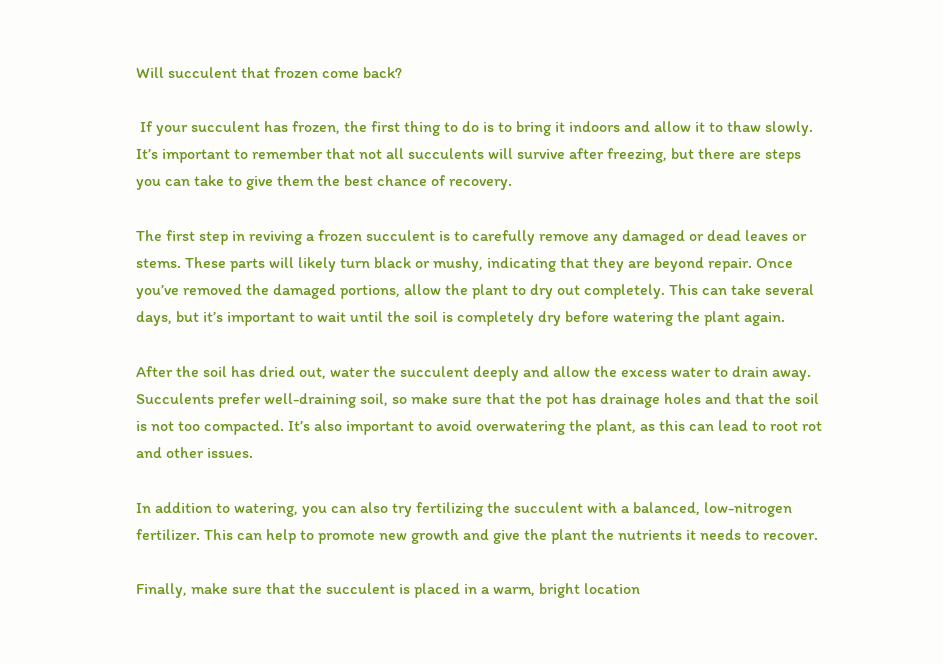Will succulent that frozen come back?

 If your succulent has frozen, the first thing to do is to bring it indoors and allow it to thaw slowly. It’s important to remember that not all succulents will survive after freezing, but there are steps you can take to give them the best chance of recovery.

The first step in reviving a frozen succulent is to carefully remove any damaged or dead leaves or stems. These parts will likely turn black or mushy, indicating that they are beyond repair. Once you’ve removed the damaged portions, allow the plant to dry out completely. This can take several days, but it’s important to wait until the soil is completely dry before watering the plant again.

After the soil has dried out, water the succulent deeply and allow the excess water to drain away. Succulents prefer well-draining soil, so make sure that the pot has drainage holes and that the soil is not too compacted. It’s also important to avoid overwatering the plant, as this can lead to root rot and other issues.

In addition to watering, you can also try fertilizing the succulent with a balanced, low-nitrogen fertilizer. This can help to promote new growth and give the plant the nutrients it needs to recover.

Finally, make sure that the succulent is placed in a warm, bright location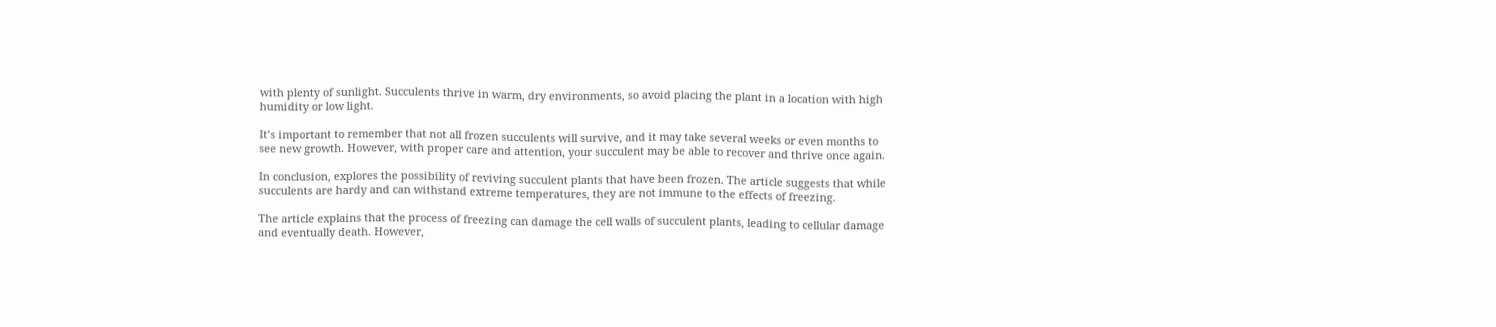with plenty of sunlight. Succulents thrive in warm, dry environments, so avoid placing the plant in a location with high humidity or low light.

It’s important to remember that not all frozen succulents will survive, and it may take several weeks or even months to see new growth. However, with proper care and attention, your succulent may be able to recover and thrive once again.

In conclusion, explores the possibility of reviving succulent plants that have been frozen. The article suggests that while succulents are hardy and can withstand extreme temperatures, they are not immune to the effects of freezing.

The article explains that the process of freezing can damage the cell walls of succulent plants, leading to cellular damage and eventually death. However,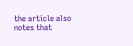the article also notes that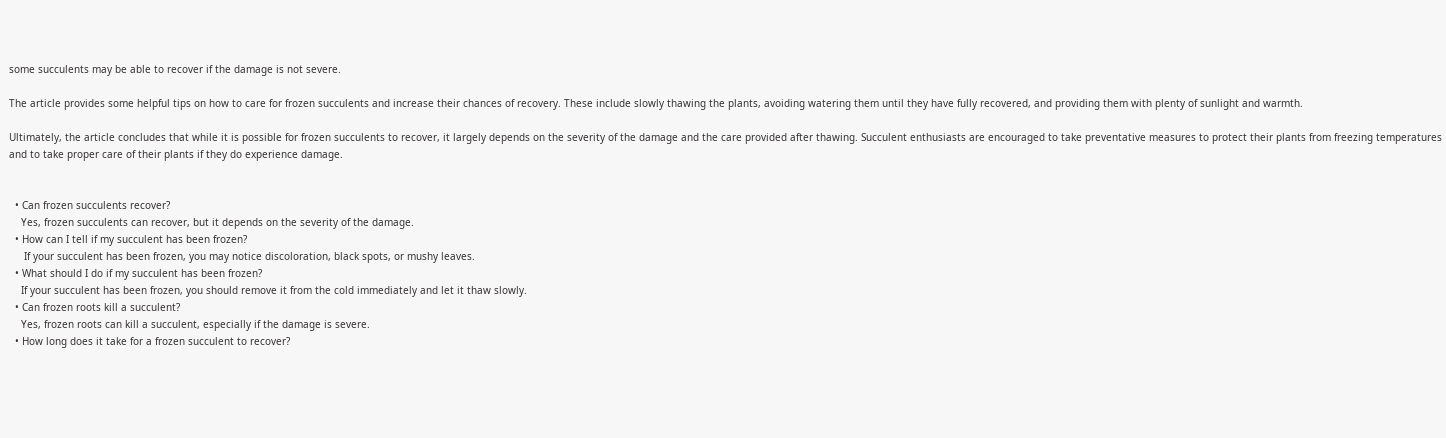some succulents may be able to recover if the damage is not severe.

The article provides some helpful tips on how to care for frozen succulents and increase their chances of recovery. These include slowly thawing the plants, avoiding watering them until they have fully recovered, and providing them with plenty of sunlight and warmth.

Ultimately, the article concludes that while it is possible for frozen succulents to recover, it largely depends on the severity of the damage and the care provided after thawing. Succulent enthusiasts are encouraged to take preventative measures to protect their plants from freezing temperatures and to take proper care of their plants if they do experience damage.


  • Can frozen succulents recover?
    Yes, frozen succulents can recover, but it depends on the severity of the damage.
  • How can I tell if my succulent has been frozen?
     If your succulent has been frozen, you may notice discoloration, black spots, or mushy leaves.
  • What should I do if my succulent has been frozen?
    If your succulent has been frozen, you should remove it from the cold immediately and let it thaw slowly.
  • Can frozen roots kill a succulent?
    Yes, frozen roots can kill a succulent, especially if the damage is severe.
  • How long does it take for a frozen succulent to recover?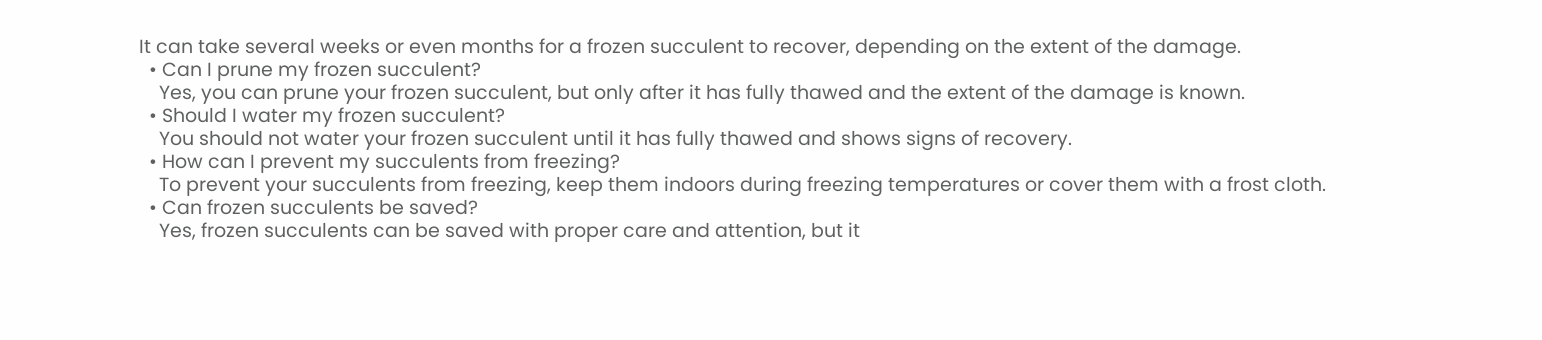It can take several weeks or even months for a frozen succulent to recover, depending on the extent of the damage.
  • Can I prune my frozen succulent?
    Yes, you can prune your frozen succulent, but only after it has fully thawed and the extent of the damage is known.
  • Should I water my frozen succulent?
    You should not water your frozen succulent until it has fully thawed and shows signs of recovery.
  • How can I prevent my succulents from freezing?
    To prevent your succulents from freezing, keep them indoors during freezing temperatures or cover them with a frost cloth.
  • Can frozen succulents be saved?
    Yes, frozen succulents can be saved with proper care and attention, but it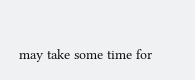may take some time for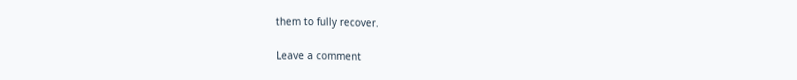them to fully recover.

Leave a comment